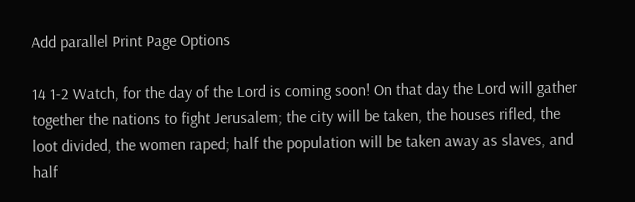Add parallel Print Page Options

14 1-2 Watch, for the day of the Lord is coming soon! On that day the Lord will gather together the nations to fight Jerusalem; the city will be taken, the houses rifled, the loot divided, the women raped; half the population will be taken away as slaves, and half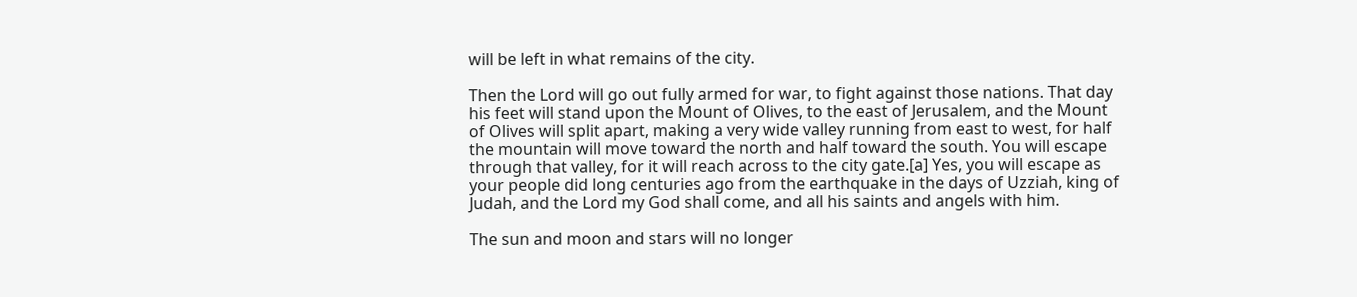will be left in what remains of the city.

Then the Lord will go out fully armed for war, to fight against those nations. That day his feet will stand upon the Mount of Olives, to the east of Jerusalem, and the Mount of Olives will split apart, making a very wide valley running from east to west, for half the mountain will move toward the north and half toward the south. You will escape through that valley, for it will reach across to the city gate.[a] Yes, you will escape as your people did long centuries ago from the earthquake in the days of Uzziah, king of Judah, and the Lord my God shall come, and all his saints and angels with him.

The sun and moon and stars will no longer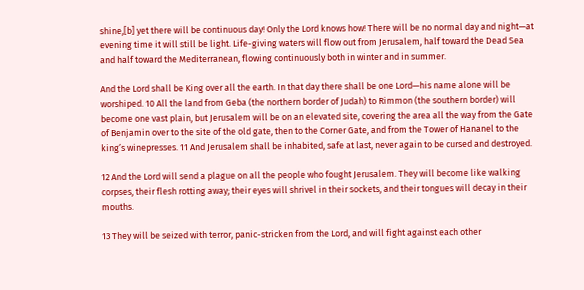shine,[b] yet there will be continuous day! Only the Lord knows how! There will be no normal day and night—at evening time it will still be light. Life-giving waters will flow out from Jerusalem, half toward the Dead Sea and half toward the Mediterranean, flowing continuously both in winter and in summer.

And the Lord shall be King over all the earth. In that day there shall be one Lord—his name alone will be worshiped. 10 All the land from Geba (the northern border of Judah) to Rimmon (the southern border) will become one vast plain, but Jerusalem will be on an elevated site, covering the area all the way from the Gate of Benjamin over to the site of the old gate, then to the Corner Gate, and from the Tower of Hananel to the king’s winepresses. 11 And Jerusalem shall be inhabited, safe at last, never again to be cursed and destroyed.

12 And the Lord will send a plague on all the people who fought Jerusalem. They will become like walking corpses, their flesh rotting away; their eyes will shrivel in their sockets, and their tongues will decay in their mouths.

13 They will be seized with terror, panic-stricken from the Lord, and will fight against each other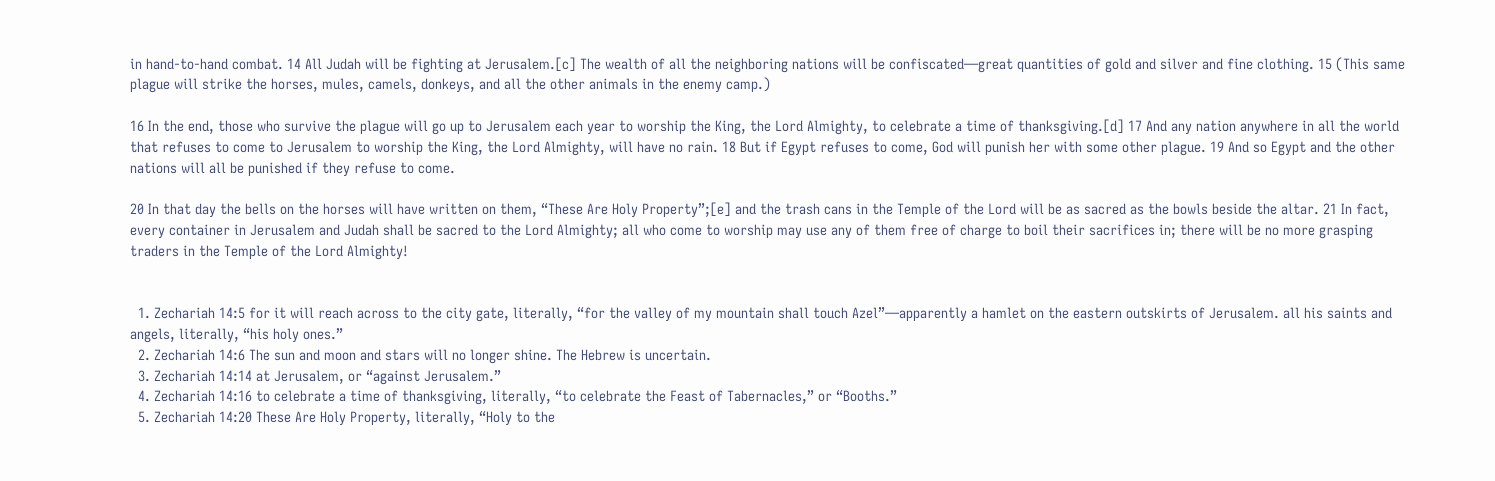in hand-to-hand combat. 14 All Judah will be fighting at Jerusalem.[c] The wealth of all the neighboring nations will be confiscated—great quantities of gold and silver and fine clothing. 15 (This same plague will strike the horses, mules, camels, donkeys, and all the other animals in the enemy camp.)

16 In the end, those who survive the plague will go up to Jerusalem each year to worship the King, the Lord Almighty, to celebrate a time of thanksgiving.[d] 17 And any nation anywhere in all the world that refuses to come to Jerusalem to worship the King, the Lord Almighty, will have no rain. 18 But if Egypt refuses to come, God will punish her with some other plague. 19 And so Egypt and the other nations will all be punished if they refuse to come.

20 In that day the bells on the horses will have written on them, “These Are Holy Property”;[e] and the trash cans in the Temple of the Lord will be as sacred as the bowls beside the altar. 21 In fact, every container in Jerusalem and Judah shall be sacred to the Lord Almighty; all who come to worship may use any of them free of charge to boil their sacrifices in; there will be no more grasping traders in the Temple of the Lord Almighty!


  1. Zechariah 14:5 for it will reach across to the city gate, literally, “for the valley of my mountain shall touch Azel”—apparently a hamlet on the eastern outskirts of Jerusalem. all his saints and angels, literally, “his holy ones.”
  2. Zechariah 14:6 The sun and moon and stars will no longer shine. The Hebrew is uncertain.
  3. Zechariah 14:14 at Jerusalem, or “against Jerusalem.”
  4. Zechariah 14:16 to celebrate a time of thanksgiving, literally, “to celebrate the Feast of Tabernacles,” or “Booths.”
  5. Zechariah 14:20 These Are Holy Property, literally, “Holy to the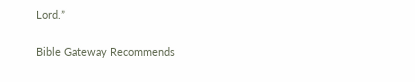Lord.”

Bible Gateway Recommends